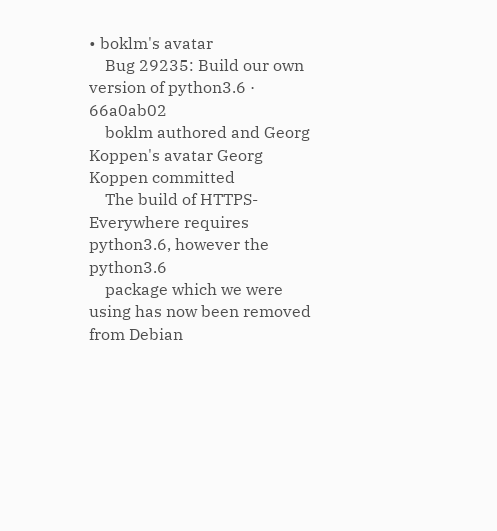• boklm's avatar
    Bug 29235: Build our own version of python3.6 · 66a0ab02
    boklm authored and Georg Koppen's avatar Georg Koppen committed
    The build of HTTPS-Everywhere requires python3.6, however the python3.6
    package which we were using has now been removed from Debian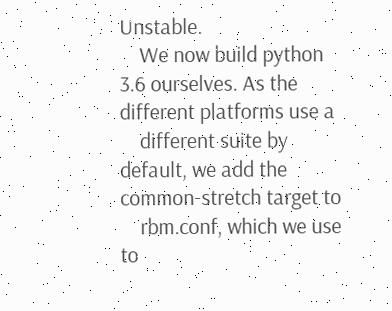Unstable.
    We now build python 3.6 ourselves. As the different platforms use a
    different suite by default, we add the common-stretch target to
    rbm.conf, which we use to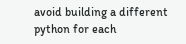avoid building a different python for each